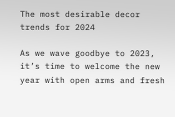The most desirable decor trends for 2024

As we wave goodbye to 2023, it’s time to welcome the new year with open arms and fresh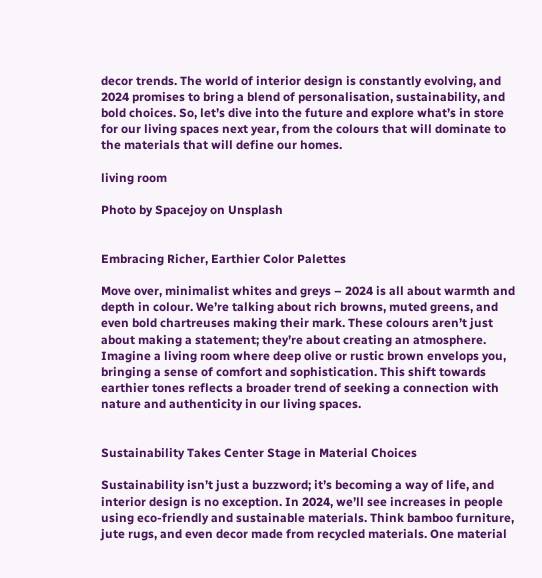decor trends. The world of interior design is constantly evolving, and 2024 promises to bring a blend of personalisation, sustainability, and bold choices. So, let’s dive into the future and explore what’s in store for our living spaces next year, from the colours that will dominate to the materials that will define our homes.

living room

Photo by Spacejoy on Unsplash


Embracing Richer, Earthier Color Palettes

Move over, minimalist whites and greys – 2024 is all about warmth and depth in colour. We’re talking about rich browns, muted greens, and even bold chartreuses making their mark. These colours aren’t just about making a statement; they’re about creating an atmosphere. Imagine a living room where deep olive or rustic brown envelops you, bringing a sense of comfort and sophistication. This shift towards earthier tones reflects a broader trend of seeking a connection with nature and authenticity in our living spaces.


Sustainability Takes Center Stage in Material Choices

Sustainability isn’t just a buzzword; it’s becoming a way of life, and interior design is no exception. In 2024, we’ll see increases in people using eco-friendly and sustainable materials. Think bamboo furniture, jute rugs, and even decor made from recycled materials. One material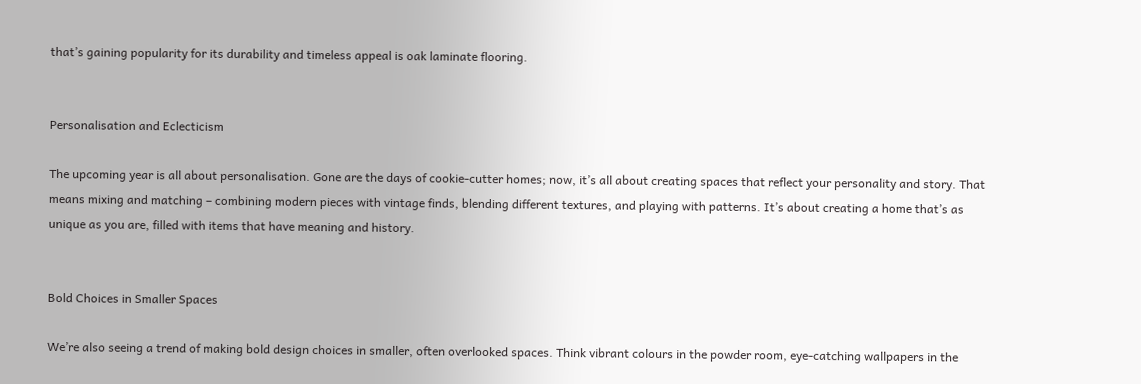that’s gaining popularity for its durability and timeless appeal is oak laminate flooring.


Personalisation and Eclecticism

The upcoming year is all about personalisation. Gone are the days of cookie-cutter homes; now, it’s all about creating spaces that reflect your personality and story. That means mixing and matching – combining modern pieces with vintage finds, blending different textures, and playing with patterns. It’s about creating a home that’s as unique as you are, filled with items that have meaning and history.


Bold Choices in Smaller Spaces

We’re also seeing a trend of making bold design choices in smaller, often overlooked spaces. Think vibrant colours in the powder room, eye-catching wallpapers in the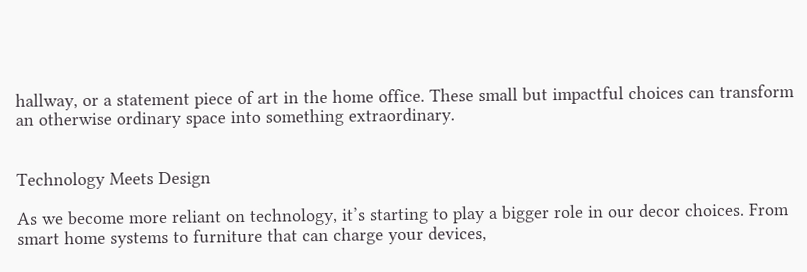hallway, or a statement piece of art in the home office. These small but impactful choices can transform an otherwise ordinary space into something extraordinary.


Technology Meets Design

As we become more reliant on technology, it’s starting to play a bigger role in our decor choices. From smart home systems to furniture that can charge your devices,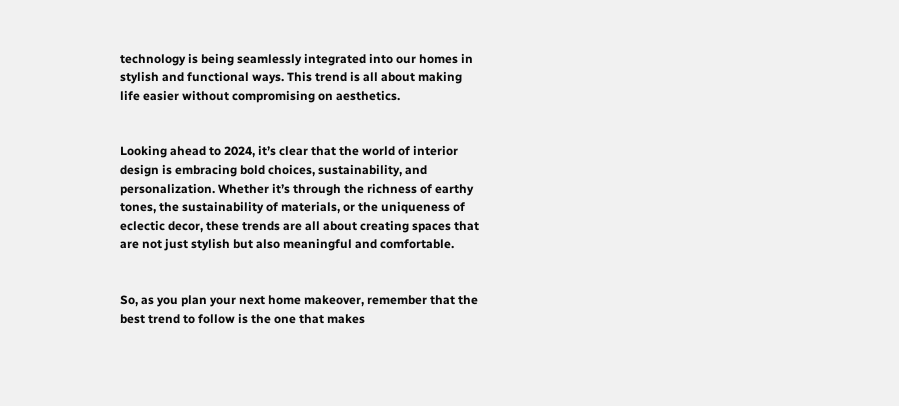technology is being seamlessly integrated into our homes in stylish and functional ways. This trend is all about making life easier without compromising on aesthetics.


Looking ahead to 2024, it’s clear that the world of interior design is embracing bold choices, sustainability, and personalization. Whether it’s through the richness of earthy tones, the sustainability of materials, or the uniqueness of eclectic decor, these trends are all about creating spaces that are not just stylish but also meaningful and comfortable.


So, as you plan your next home makeover, remember that the best trend to follow is the one that makes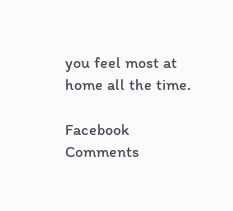you feel most at home all the time.

Facebook Comments